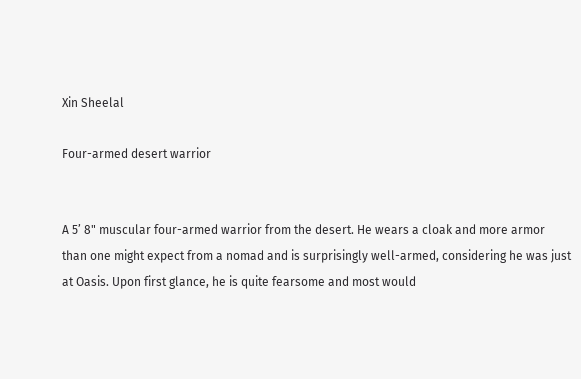Xin Sheelal

Four-armed desert warrior


A 5’ 8" muscular four-armed warrior from the desert. He wears a cloak and more armor than one might expect from a nomad and is surprisingly well-armed, considering he was just at Oasis. Upon first glance, he is quite fearsome and most would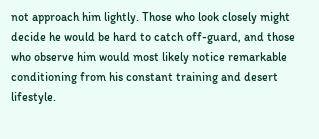not approach him lightly. Those who look closely might decide he would be hard to catch off-guard, and those who observe him would most likely notice remarkable conditioning from his constant training and desert lifestyle.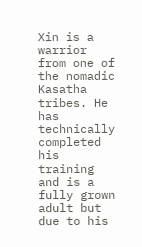Xin is a warrior from one of the nomadic Kasatha tribes. He has technically completed his training and is a fully grown adult but due to his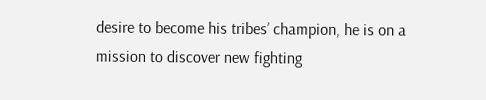desire to become his tribes’ champion, he is on a mission to discover new fighting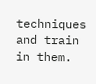techniques and train in them.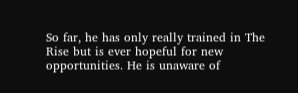So far, he has only really trained in The Rise but is ever hopeful for new opportunities. He is unaware of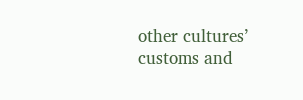other cultures’ customs and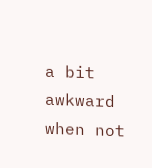a bit awkward when not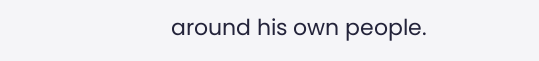around his own people.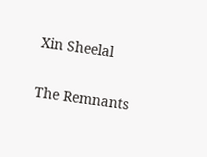Xin Sheelal

The Remnants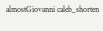almostGiovanni caleb_shorten